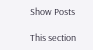Show Posts

This section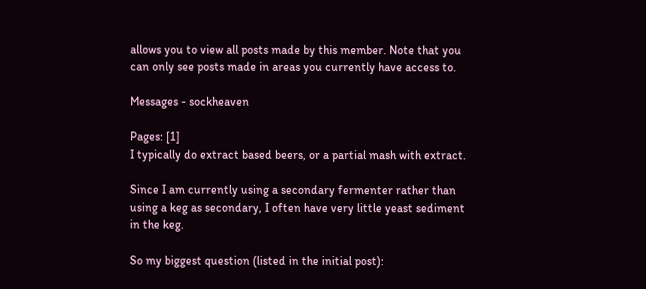allows you to view all posts made by this member. Note that you can only see posts made in areas you currently have access to.

Messages - sockheaven

Pages: [1]
I typically do extract based beers, or a partial mash with extract.

Since I am currently using a secondary fermenter rather than using a keg as secondary, I often have very little yeast sediment in the keg.

So my biggest question (listed in the initial post):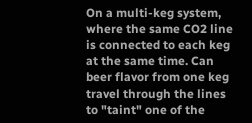On a multi-keg system, where the same CO2 line is connected to each keg at the same time. Can beer flavor from one keg travel through the lines to "taint" one of the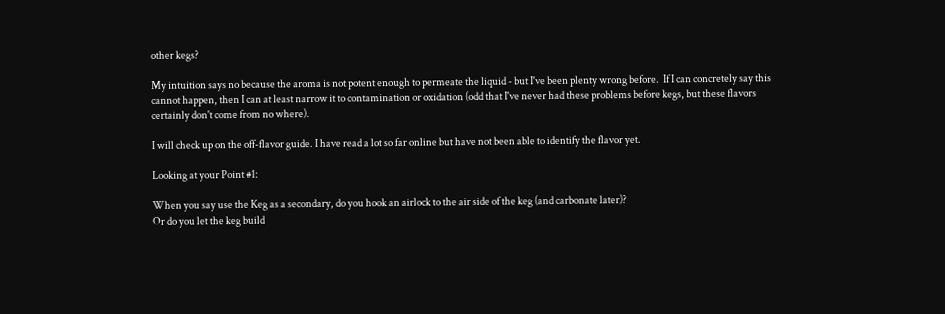other kegs?

My intuition says no because the aroma is not potent enough to permeate the liquid - but I've been plenty wrong before.  If I can concretely say this cannot happen, then I can at least narrow it to contamination or oxidation (odd that I've never had these problems before kegs, but these flavors certainly don't come from no where).

I will check up on the off-flavor guide. I have read a lot so far online but have not been able to identify the flavor yet.

Looking at your Point #1:

When you say use the Keg as a secondary, do you hook an airlock to the air side of the keg (and carbonate later)?
Or do you let the keg build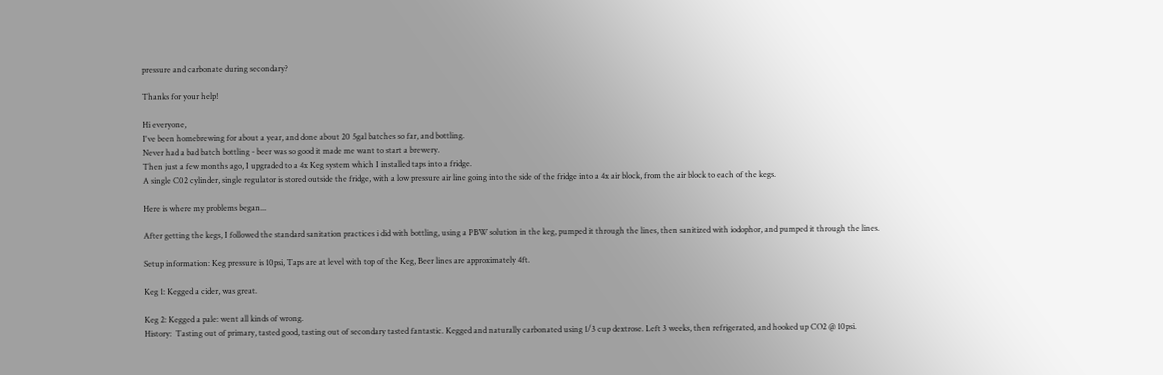pressure and carbonate during secondary?

Thanks for your help!

Hi everyone,
I've been homebrewing for about a year, and done about 20 5gal batches so far, and bottling.
Never had a bad batch bottling - beer was so good it made me want to start a brewery.
Then just a few months ago, I upgraded to a 4x Keg system which I installed taps into a fridge.
A single C02 cylinder, single regulator is stored outside the fridge, with a low pressure air line going into the side of the fridge into a 4x air block, from the air block to each of the kegs.

Here is where my problems began...

After getting the kegs, I followed the standard sanitation practices i did with bottling, using a PBW solution in the keg, pumped it through the lines, then sanitized with iodophor, and pumped it through the lines.

Setup information: Keg pressure is 10psi, Taps are at level with top of the Keg, Beer lines are approximately 4ft.

Keg 1: Kegged a cider, was great.

Keg 2: Kegged a pale: went all kinds of wrong.
History:  Tasting out of primary, tasted good, tasting out of secondary tasted fantastic. Kegged and naturally carbonated using 1/3 cup dextrose. Left 3 weeks, then refrigerated, and hooked up CO2 @ 10psi.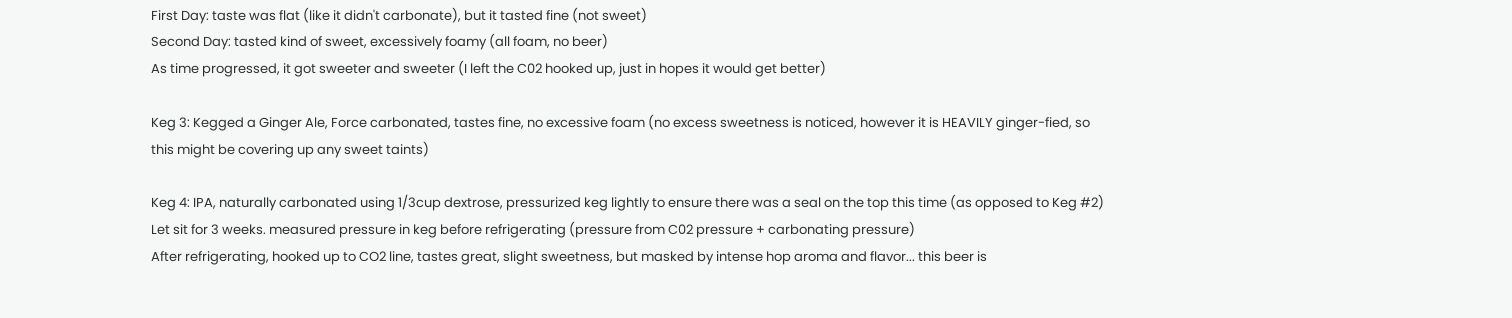First Day: taste was flat (like it didn't carbonate), but it tasted fine (not sweet)
Second Day: tasted kind of sweet, excessively foamy (all foam, no beer)
As time progressed, it got sweeter and sweeter (I left the C02 hooked up, just in hopes it would get better)

Keg 3: Kegged a Ginger Ale, Force carbonated, tastes fine, no excessive foam (no excess sweetness is noticed, however it is HEAVILY ginger-fied, so this might be covering up any sweet taints)

Keg 4: IPA, naturally carbonated using 1/3cup dextrose, pressurized keg lightly to ensure there was a seal on the top this time (as opposed to Keg #2)
Let sit for 3 weeks. measured pressure in keg before refrigerating (pressure from C02 pressure + carbonating pressure)
After refrigerating, hooked up to CO2 line, tastes great, slight sweetness, but masked by intense hop aroma and flavor... this beer is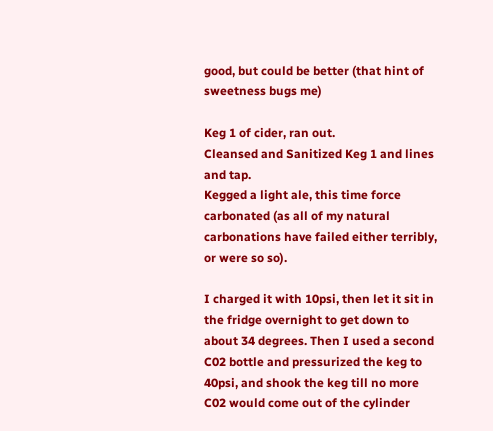good, but could be better (that hint of sweetness bugs me)

Keg 1 of cider, ran out.
Cleansed and Sanitized Keg 1 and lines and tap.
Kegged a light ale, this time force carbonated (as all of my natural carbonations have failed either terribly, or were so so).

I charged it with 10psi, then let it sit in the fridge overnight to get down to about 34 degrees. Then I used a second C02 bottle and pressurized the keg to 40psi, and shook the keg till no more C02 would come out of the cylinder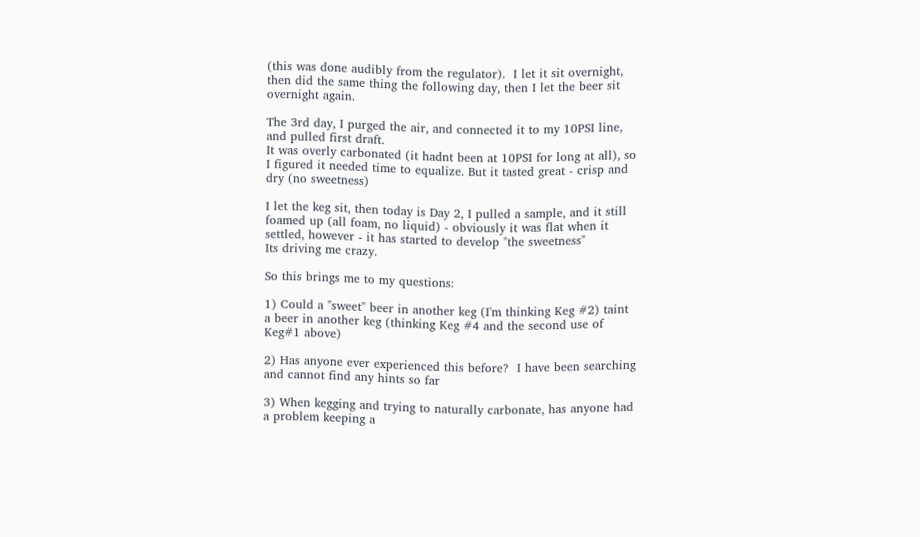(this was done audibly from the regulator).  I let it sit overnight, then did the same thing the following day, then I let the beer sit overnight again.

The 3rd day, I purged the air, and connected it to my 10PSI line, and pulled first draft.
It was overly carbonated (it hadnt been at 10PSI for long at all), so I figured it needed time to equalize. But it tasted great - crisp and dry (no sweetness)

I let the keg sit, then today is Day 2, I pulled a sample, and it still foamed up (all foam, no liquid) - obviously it was flat when it settled, however - it has started to develop "the sweetness"
Its driving me crazy.

So this brings me to my questions:

1) Could a "sweet" beer in another keg (I'm thinking Keg #2) taint a beer in another keg (thinking Keg #4 and the second use of Keg#1 above)

2) Has anyone ever experienced this before?  I have been searching and cannot find any hints so far

3) When kegging and trying to naturally carbonate, has anyone had a problem keeping a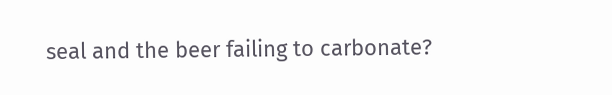seal and the beer failing to carbonate?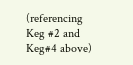(referencing Keg #2 and Keg#4 above)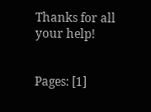Thanks for all your help!


Pages: [1]